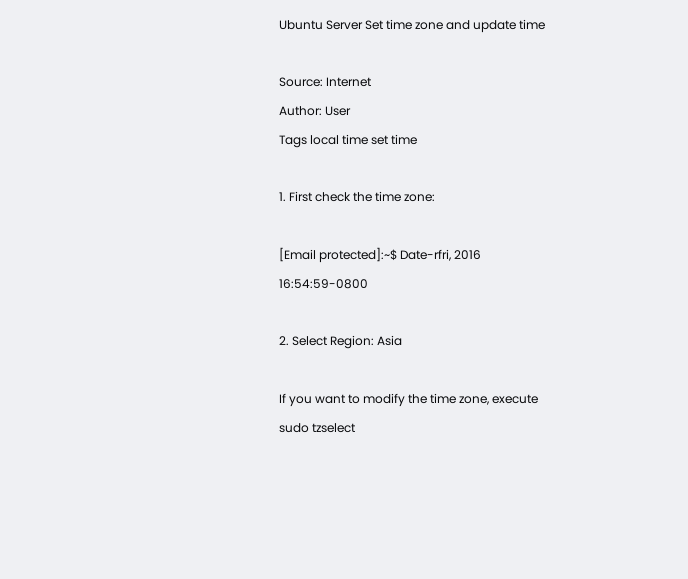Ubuntu Server Set time zone and update time

Source: Internet
Author: User
Tags local time set time

1. First check the time zone:

[Email protected]:~$ Date-rfri, 2016 16:54:59-0800

2. Select Region: Asia

If you want to modify the time zone, execute sudo tzselect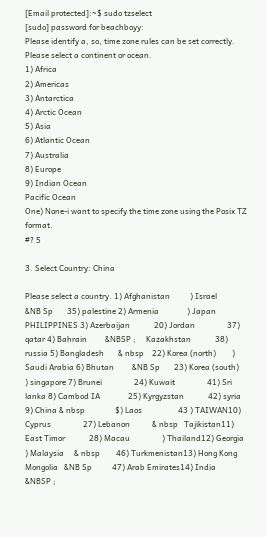[Email protected]:~$ sudo tzselect
[sudo] password for beachboyy:
Please identify a, so, time zone rules can be set correctly.
Please select a continent or ocean.
1) Africa
2) Americas
3) Antarctica
4) Arctic Ocean
5) Asia
6) Atlantic Ocean
7) Australia
8) Europe
9) Indian Ocean
Pacific Ocean
One) None-i want to specify the time zone using the Posix TZ format.
#? 5

3. Select Country: China

Please select a country. 1) Afghanistan          ) Israel         &NB Sp       35) palestine 2) Armenia              ) Japan                  PHILIPPINES 3) Azerbaijan            20) Jordan                37) qatar 4) Bahrain         &NBSP ;     Kazakhstan            38) russia 5) Bangladesh       & nbsp    22) Korea (north)        ) Saudi Arabia 6) Bhutan         &NB Sp       23) Korea (south)        ) singapore 7) Brunei                24) Kuwait                41) Sri lanka 8) Cambod IA              25) Kyrgyzstan            42) syria 9) China & nbsp               $) Laos                  43 ) TAIWAN10) Cyprus                27) Lebanon           & nbsp   Tajikistan11) East Timor            28) Macau                ) Thailand12) Georgia              ) Malaysia     & nbsp        46) Turkmenistan13) Hong Kong             Mongolia   &NB Sp          47) Arab Emirates14) India               &NBSP ;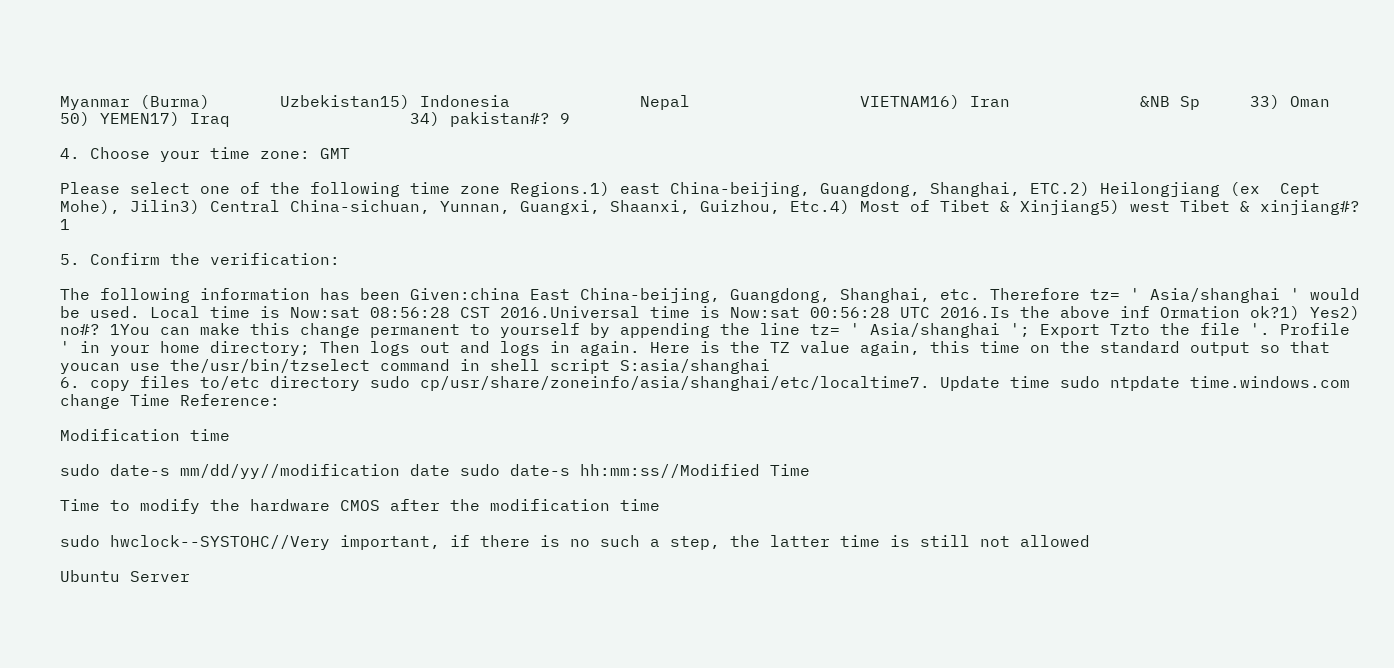Myanmar (Burma)       Uzbekistan15) Indonesia             Nepal                 VIETNAM16) Iran             &NB Sp     33) Oman                  50) YEMEN17) Iraq                  34) pakistan#? 9

4. Choose your time zone: GMT

Please select one of the following time zone Regions.1) east China-beijing, Guangdong, Shanghai, ETC.2) Heilongjiang (ex  Cept Mohe), Jilin3) Central China-sichuan, Yunnan, Guangxi, Shaanxi, Guizhou, Etc.4) Most of Tibet & Xinjiang5) west Tibet & xinjiang#? 1

5. Confirm the verification:

The following information has been Given:china East China-beijing, Guangdong, Shanghai, etc. Therefore tz= ' Asia/shanghai ' would be used. Local time is Now:sat 08:56:28 CST 2016.Universal time is Now:sat 00:56:28 UTC 2016.Is the above inf Ormation ok?1) Yes2) no#? 1You can make this change permanent to yourself by appending the line tz= ' Asia/shanghai '; Export Tzto the file '. Profile ' in your home directory; Then logs out and logs in again. Here is the TZ value again, this time on the standard output so that youcan use the/usr/bin/tzselect command in shell script S:asia/shanghai
6. copy files to/etc directory sudo cp/usr/share/zoneinfo/asia/shanghai/etc/localtime7. Update time sudo ntpdate time.windows.com change Time Reference:

Modification time

sudo date-s mm/dd/yy//modification date sudo date-s hh:mm:ss//Modified Time

Time to modify the hardware CMOS after the modification time

sudo hwclock--SYSTOHC//Very important, if there is no such a step, the latter time is still not allowed

Ubuntu Server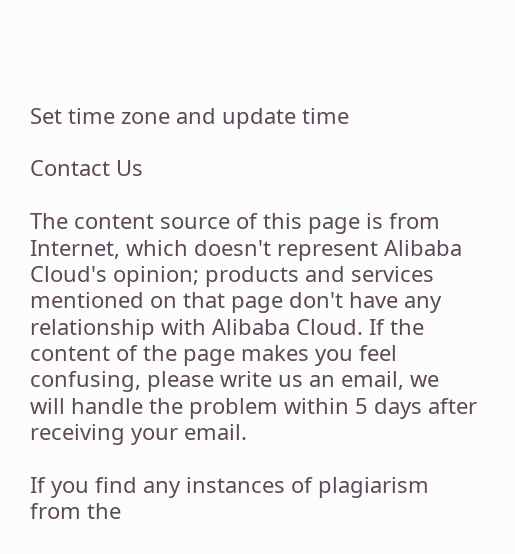Set time zone and update time

Contact Us

The content source of this page is from Internet, which doesn't represent Alibaba Cloud's opinion; products and services mentioned on that page don't have any relationship with Alibaba Cloud. If the content of the page makes you feel confusing, please write us an email, we will handle the problem within 5 days after receiving your email.

If you find any instances of plagiarism from the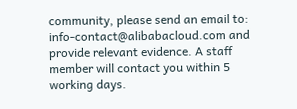community, please send an email to: info-contact@alibabacloud.com and provide relevant evidence. A staff member will contact you within 5 working days.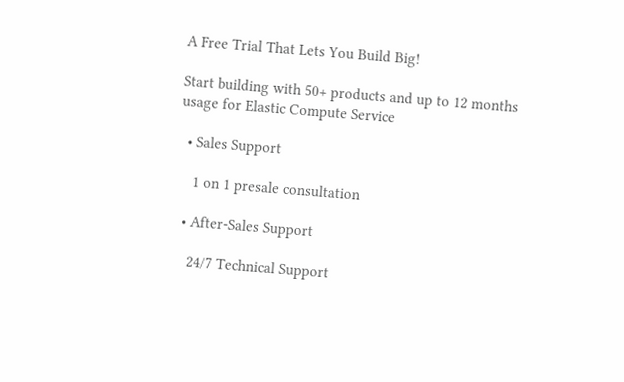A Free Trial That Lets You Build Big!

Start building with 50+ products and up to 12 months usage for Elastic Compute Service

  • Sales Support

    1 on 1 presale consultation

  • After-Sales Support

    24/7 Technical Support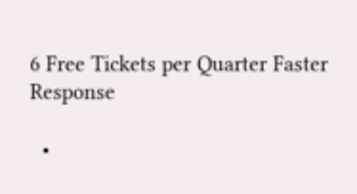6 Free Tickets per Quarter Faster Response

  •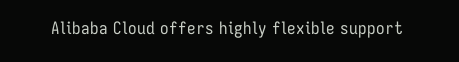Alibaba Cloud offers highly flexible support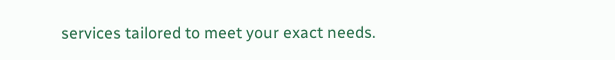services tailored to meet your exact needs.